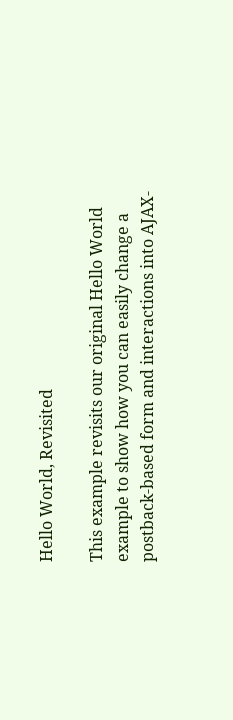Hello World, Revisited

This example revisits our original Hello World example to show how you can easily change a postback-based form and interactions into AJAX-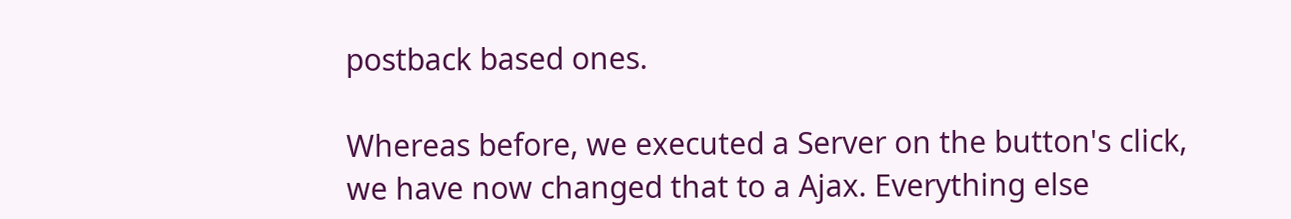postback based ones.

Whereas before, we executed a Server on the button's click, we have now changed that to a Ajax. Everything else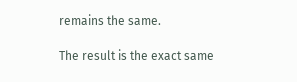remains the same.

The result is the exact same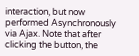interaction, but now performed Asynchronously via Ajax. Note that after clicking the button, the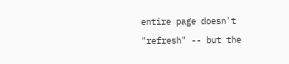entire page doesn't "refresh" -- but the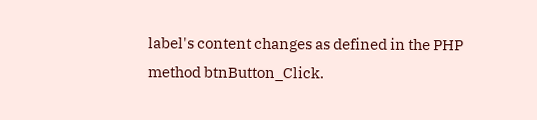label's content changes as defined in the PHP method btnButton_Click.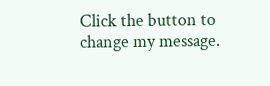Click the button to change my message.